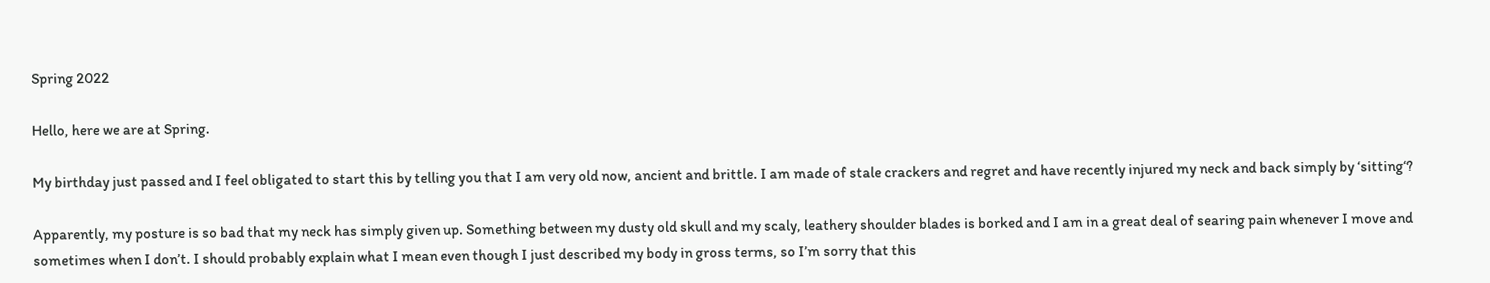Spring 2022

Hello, here we are at Spring.

My birthday just passed and I feel obligated to start this by telling you that I am very old now, ancient and brittle. I am made of stale crackers and regret and have recently injured my neck and back simply by ‘sitting‘?

Apparently, my posture is so bad that my neck has simply given up. Something between my dusty old skull and my scaly, leathery shoulder blades is borked and I am in a great deal of searing pain whenever I move and sometimes when I don’t. I should probably explain what I mean even though I just described my body in gross terms, so I’m sorry that this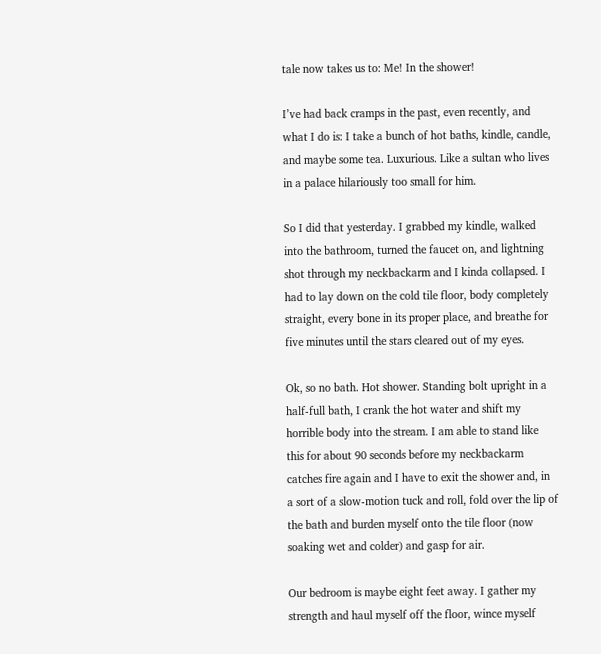tale now takes us to: Me! In the shower!

I’ve had back cramps in the past, even recently, and what I do is: I take a bunch of hot baths, kindle, candle, and maybe some tea. Luxurious. Like a sultan who lives in a palace hilariously too small for him.

So I did that yesterday. I grabbed my kindle, walked into the bathroom, turned the faucet on, and lightning shot through my neckbackarm and I kinda collapsed. I had to lay down on the cold tile floor, body completely straight, every bone in its proper place, and breathe for five minutes until the stars cleared out of my eyes.

Ok, so no bath. Hot shower. Standing bolt upright in a half-full bath, I crank the hot water and shift my horrible body into the stream. I am able to stand like this for about 90 seconds before my neckbackarm catches fire again and I have to exit the shower and, in a sort of a slow-motion tuck and roll, fold over the lip of the bath and burden myself onto the tile floor (now soaking wet and colder) and gasp for air.

Our bedroom is maybe eight feet away. I gather my strength and haul myself off the floor, wince myself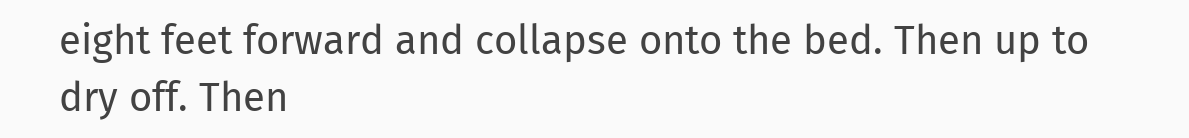eight feet forward and collapse onto the bed. Then up to dry off. Then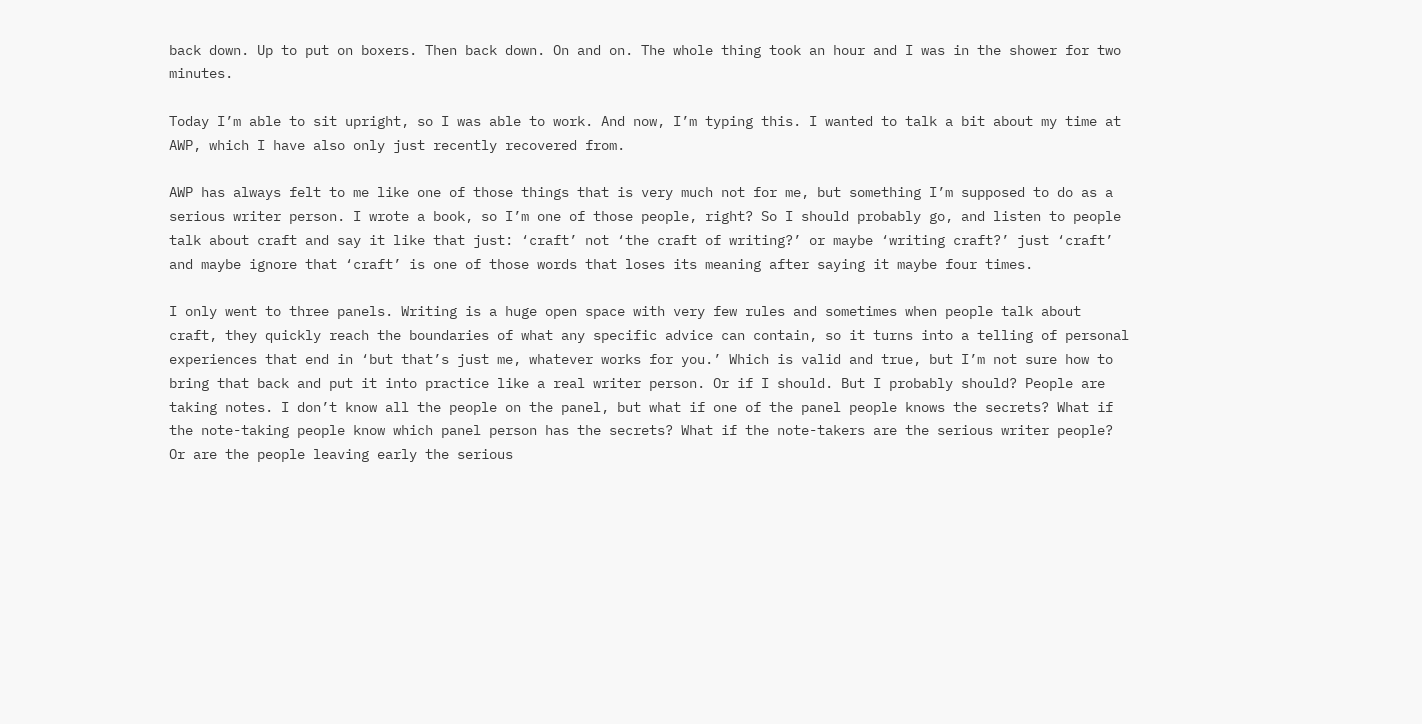back down. Up to put on boxers. Then back down. On and on. The whole thing took an hour and I was in the shower for two minutes.

Today I’m able to sit upright, so I was able to work. And now, I’m typing this. I wanted to talk a bit about my time at AWP, which I have also only just recently recovered from.

AWP has always felt to me like one of those things that is very much not for me, but something I’m supposed to do as a serious writer person. I wrote a book, so I’m one of those people, right? So I should probably go, and listen to people talk about craft and say it like that just: ‘craft’ not ‘the craft of writing?’ or maybe ‘writing craft?’ just ‘craft’ and maybe ignore that ‘craft’ is one of those words that loses its meaning after saying it maybe four times.

I only went to three panels. Writing is a huge open space with very few rules and sometimes when people talk about craft, they quickly reach the boundaries of what any specific advice can contain, so it turns into a telling of personal experiences that end in ‘but that’s just me, whatever works for you.’ Which is valid and true, but I’m not sure how to bring that back and put it into practice like a real writer person. Or if I should. But I probably should? People are taking notes. I don’t know all the people on the panel, but what if one of the panel people knows the secrets? What if the note-taking people know which panel person has the secrets? What if the note-takers are the serious writer people? Or are the people leaving early the serious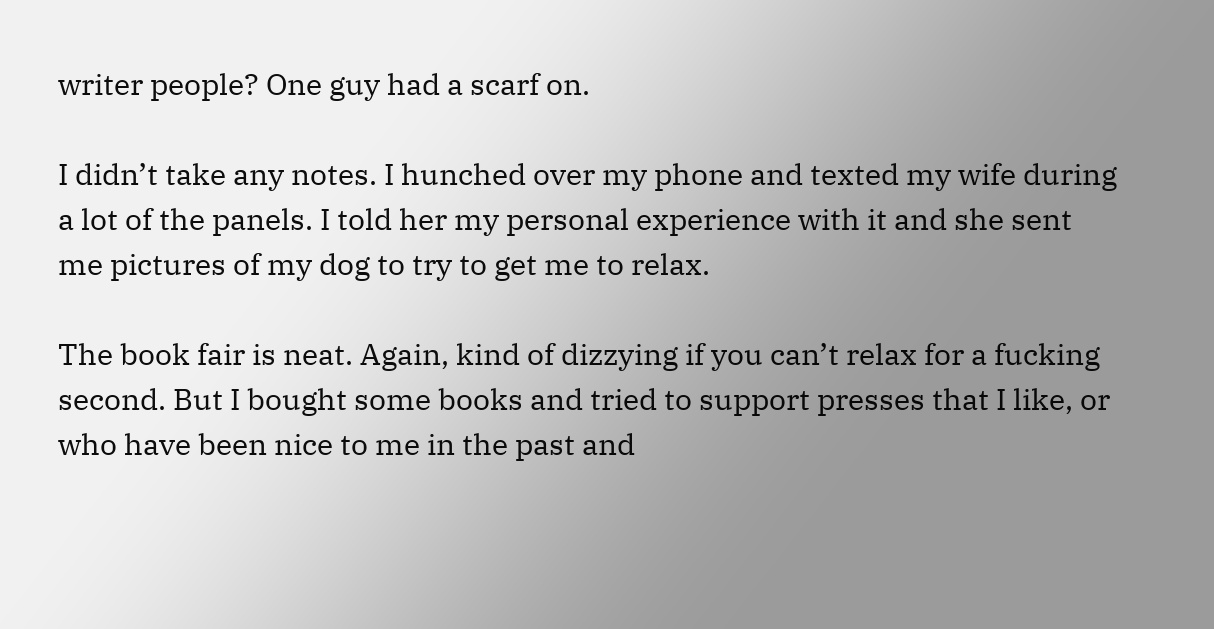writer people? One guy had a scarf on.

I didn’t take any notes. I hunched over my phone and texted my wife during a lot of the panels. I told her my personal experience with it and she sent me pictures of my dog to try to get me to relax.

The book fair is neat. Again, kind of dizzying if you can’t relax for a fucking second. But I bought some books and tried to support presses that I like, or who have been nice to me in the past and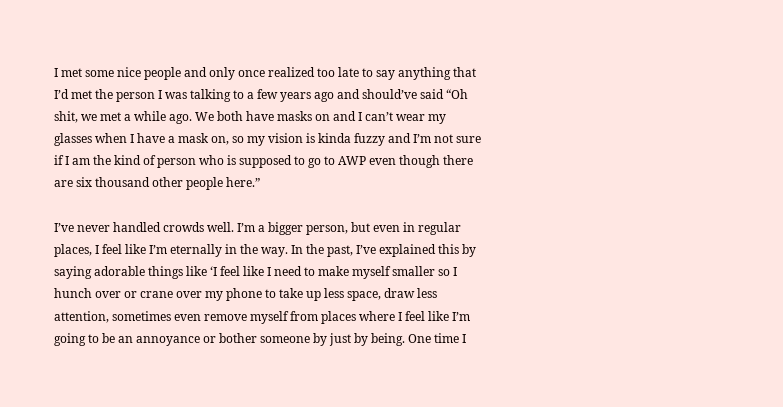I met some nice people and only once realized too late to say anything that I’d met the person I was talking to a few years ago and should’ve said “Oh shit, we met a while ago. We both have masks on and I can’t wear my glasses when I have a mask on, so my vision is kinda fuzzy and I’m not sure if I am the kind of person who is supposed to go to AWP even though there are six thousand other people here.”

I’ve never handled crowds well. I’m a bigger person, but even in regular places, I feel like I’m eternally in the way. In the past, I’ve explained this by saying adorable things like ‘I feel like I need to make myself smaller so I hunch over or crane over my phone to take up less space, draw less attention, sometimes even remove myself from places where I feel like I’m going to be an annoyance or bother someone by just by being. One time I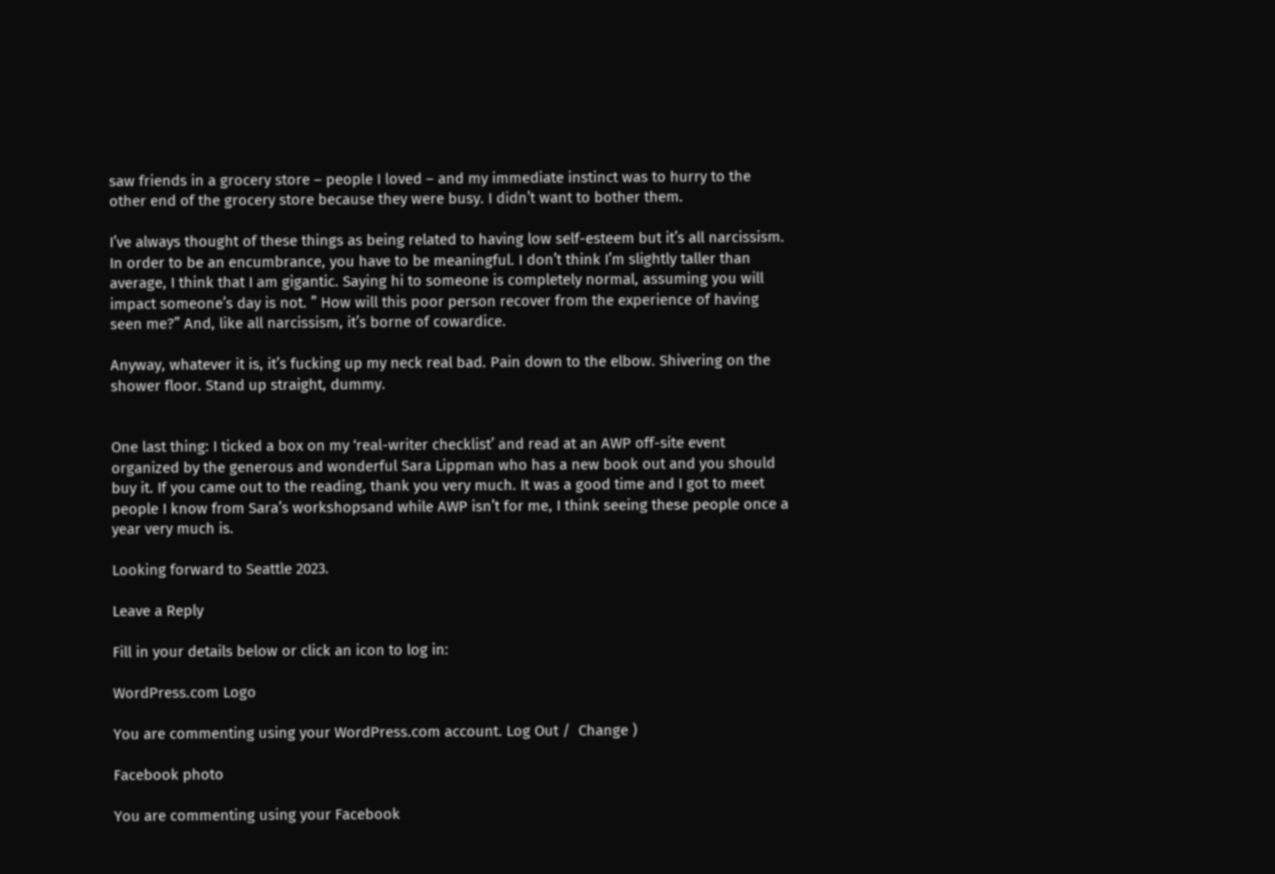saw friends in a grocery store – people I loved – and my immediate instinct was to hurry to the other end of the grocery store because they were busy. I didn’t want to bother them.

I’ve always thought of these things as being related to having low self-esteem but it’s all narcissism. In order to be an encumbrance, you have to be meaningful. I don’t think I’m slightly taller than average, I think that I am gigantic. Saying hi to someone is completely normal, assuming you will impact someone’s day is not. ” How will this poor person recover from the experience of having seen me?” And, like all narcissism, it’s borne of cowardice.

Anyway, whatever it is, it’s fucking up my neck real bad. Pain down to the elbow. Shivering on the shower floor. Stand up straight, dummy.


One last thing: I ticked a box on my ‘real-writer checklist’ and read at an AWP off-site event organized by the generous and wonderful Sara Lippman who has a new book out and you should buy it. If you came out to the reading, thank you very much. It was a good time and I got to meet people I know from Sara’s workshopsand while AWP isn’t for me, I think seeing these people once a year very much is.

Looking forward to Seattle 2023.

Leave a Reply

Fill in your details below or click an icon to log in:

WordPress.com Logo

You are commenting using your WordPress.com account. Log Out /  Change )

Facebook photo

You are commenting using your Facebook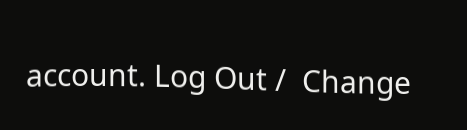account. Log Out /  Change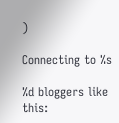)

Connecting to %s

%d bloggers like this: